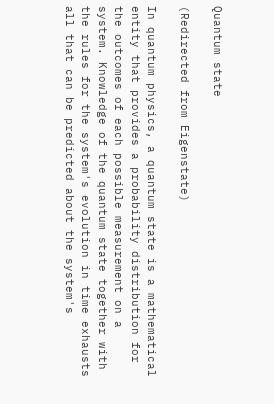Quantum state

(Redirected from Eigenstate)

In quantum physics, a quantum state is a mathematical entity that provides a probability distribution for the outcomes of each possible measurement on a system. Knowledge of the quantum state together with the rules for the system's evolution in time exhausts all that can be predicted about the system's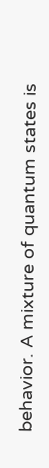behavior. A mixture of quantum states is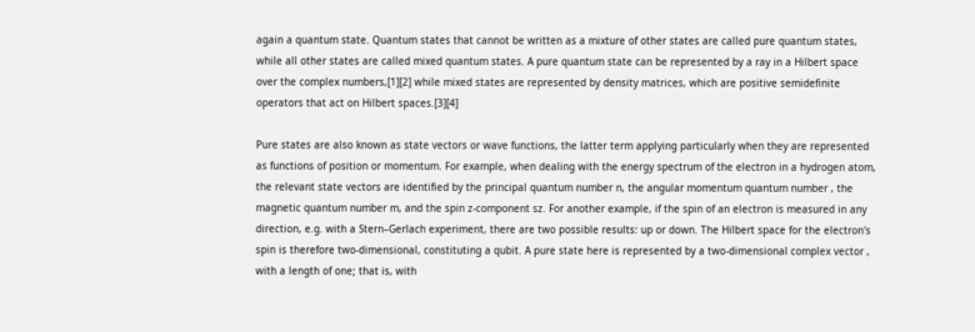again a quantum state. Quantum states that cannot be written as a mixture of other states are called pure quantum states, while all other states are called mixed quantum states. A pure quantum state can be represented by a ray in a Hilbert space over the complex numbers,[1][2] while mixed states are represented by density matrices, which are positive semidefinite operators that act on Hilbert spaces.[3][4]

Pure states are also known as state vectors or wave functions, the latter term applying particularly when they are represented as functions of position or momentum. For example, when dealing with the energy spectrum of the electron in a hydrogen atom, the relevant state vectors are identified by the principal quantum number n, the angular momentum quantum number , the magnetic quantum number m, and the spin z-component sz. For another example, if the spin of an electron is measured in any direction, e.g. with a Stern–Gerlach experiment, there are two possible results: up or down. The Hilbert space for the electron's spin is therefore two-dimensional, constituting a qubit. A pure state here is represented by a two-dimensional complex vector , with a length of one; that is, with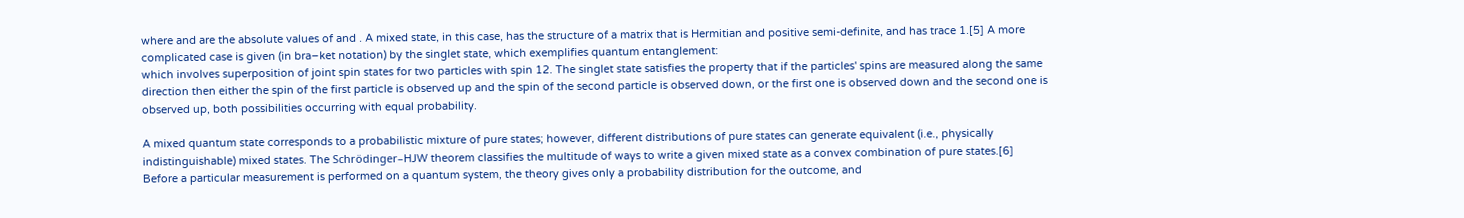where and are the absolute values of and . A mixed state, in this case, has the structure of a matrix that is Hermitian and positive semi-definite, and has trace 1.[5] A more complicated case is given (in bra–ket notation) by the singlet state, which exemplifies quantum entanglement:
which involves superposition of joint spin states for two particles with spin 12. The singlet state satisfies the property that if the particles' spins are measured along the same direction then either the spin of the first particle is observed up and the spin of the second particle is observed down, or the first one is observed down and the second one is observed up, both possibilities occurring with equal probability.

A mixed quantum state corresponds to a probabilistic mixture of pure states; however, different distributions of pure states can generate equivalent (i.e., physically indistinguishable) mixed states. The Schrödinger–HJW theorem classifies the multitude of ways to write a given mixed state as a convex combination of pure states.[6] Before a particular measurement is performed on a quantum system, the theory gives only a probability distribution for the outcome, and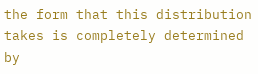the form that this distribution takes is completely determined by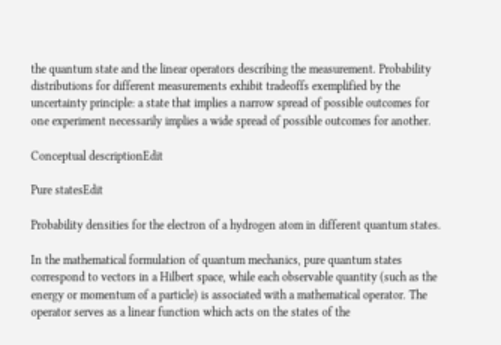the quantum state and the linear operators describing the measurement. Probability distributions for different measurements exhibit tradeoffs exemplified by the uncertainty principle: a state that implies a narrow spread of possible outcomes for one experiment necessarily implies a wide spread of possible outcomes for another.

Conceptual descriptionEdit

Pure statesEdit

Probability densities for the electron of a hydrogen atom in different quantum states.

In the mathematical formulation of quantum mechanics, pure quantum states correspond to vectors in a Hilbert space, while each observable quantity (such as the energy or momentum of a particle) is associated with a mathematical operator. The operator serves as a linear function which acts on the states of the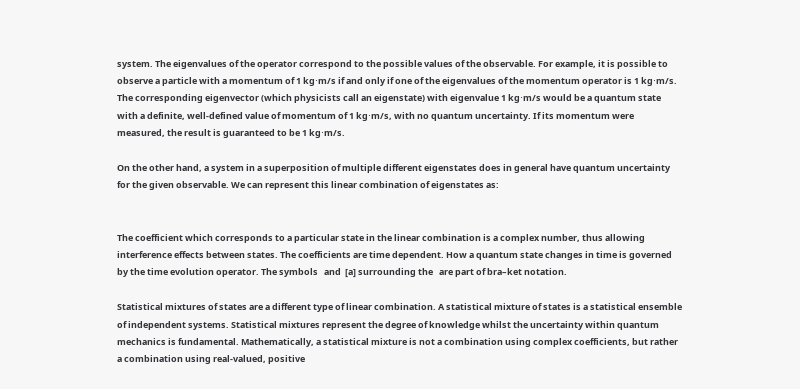system. The eigenvalues of the operator correspond to the possible values of the observable. For example, it is possible to observe a particle with a momentum of 1 kg⋅m/s if and only if one of the eigenvalues of the momentum operator is 1 kg⋅m/s. The corresponding eigenvector (which physicists call an eigenstate) with eigenvalue 1 kg⋅m/s would be a quantum state with a definite, well-defined value of momentum of 1 kg⋅m/s, with no quantum uncertainty. If its momentum were measured, the result is guaranteed to be 1 kg⋅m/s.

On the other hand, a system in a superposition of multiple different eigenstates does in general have quantum uncertainty for the given observable. We can represent this linear combination of eigenstates as:


The coefficient which corresponds to a particular state in the linear combination is a complex number, thus allowing interference effects between states. The coefficients are time dependent. How a quantum state changes in time is governed by the time evolution operator. The symbols   and  [a] surrounding the   are part of bra–ket notation.

Statistical mixtures of states are a different type of linear combination. A statistical mixture of states is a statistical ensemble of independent systems. Statistical mixtures represent the degree of knowledge whilst the uncertainty within quantum mechanics is fundamental. Mathematically, a statistical mixture is not a combination using complex coefficients, but rather a combination using real-valued, positive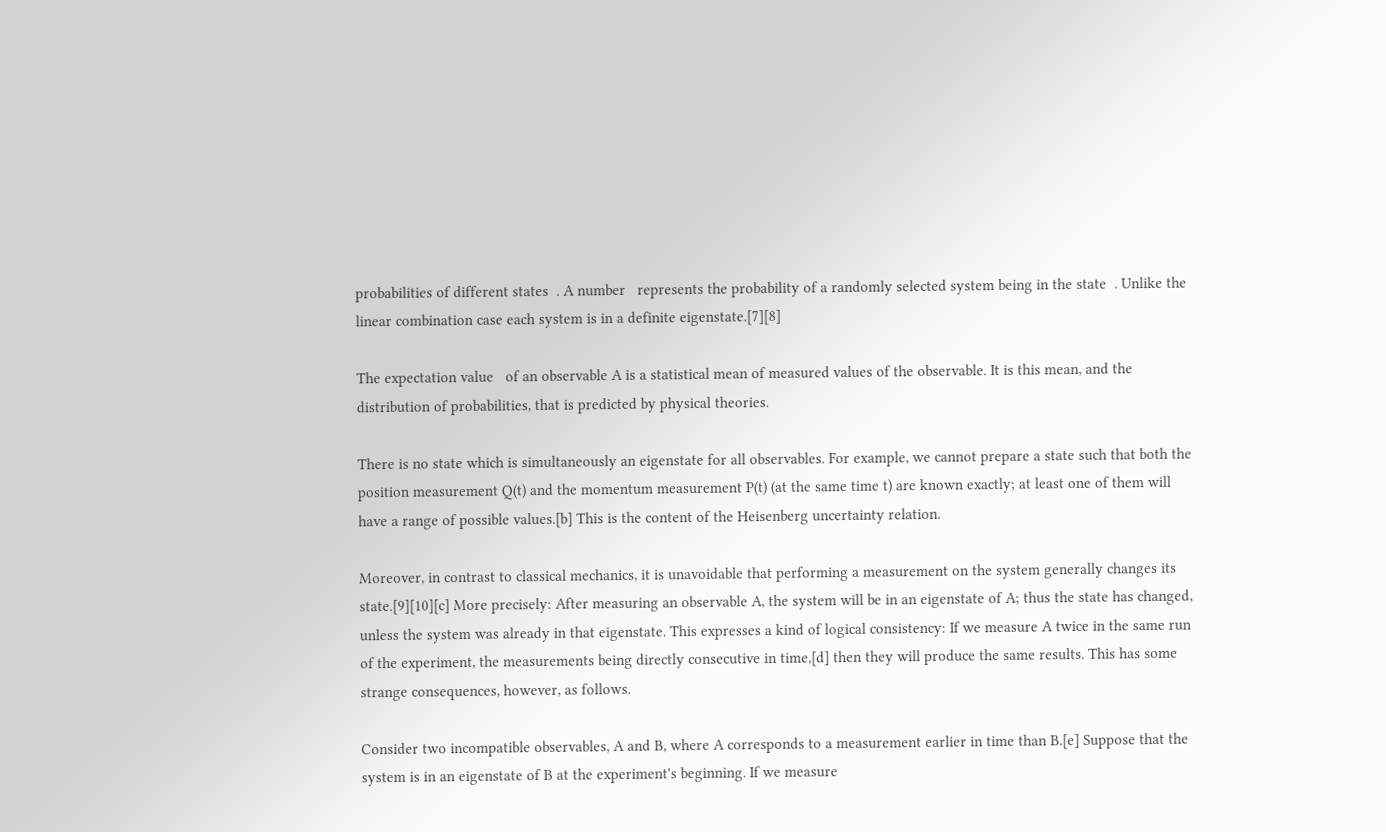probabilities of different states  . A number   represents the probability of a randomly selected system being in the state  . Unlike the linear combination case each system is in a definite eigenstate.[7][8]

The expectation value   of an observable A is a statistical mean of measured values of the observable. It is this mean, and the distribution of probabilities, that is predicted by physical theories.

There is no state which is simultaneously an eigenstate for all observables. For example, we cannot prepare a state such that both the position measurement Q(t) and the momentum measurement P(t) (at the same time t) are known exactly; at least one of them will have a range of possible values.[b] This is the content of the Heisenberg uncertainty relation.

Moreover, in contrast to classical mechanics, it is unavoidable that performing a measurement on the system generally changes its state.[9][10][c] More precisely: After measuring an observable A, the system will be in an eigenstate of A; thus the state has changed, unless the system was already in that eigenstate. This expresses a kind of logical consistency: If we measure A twice in the same run of the experiment, the measurements being directly consecutive in time,[d] then they will produce the same results. This has some strange consequences, however, as follows.

Consider two incompatible observables, A and B, where A corresponds to a measurement earlier in time than B.[e] Suppose that the system is in an eigenstate of B at the experiment's beginning. If we measure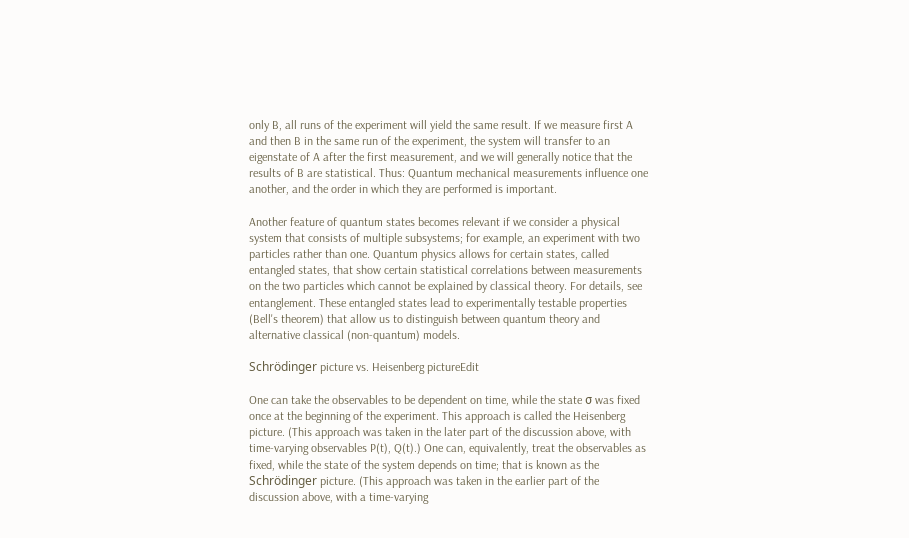only B, all runs of the experiment will yield the same result. If we measure first A and then B in the same run of the experiment, the system will transfer to an eigenstate of A after the first measurement, and we will generally notice that the results of B are statistical. Thus: Quantum mechanical measurements influence one another, and the order in which they are performed is important.

Another feature of quantum states becomes relevant if we consider a physical system that consists of multiple subsystems; for example, an experiment with two particles rather than one. Quantum physics allows for certain states, called entangled states, that show certain statistical correlations between measurements on the two particles which cannot be explained by classical theory. For details, see entanglement. These entangled states lead to experimentally testable properties (Bell's theorem) that allow us to distinguish between quantum theory and alternative classical (non-quantum) models.

Schrödinger picture vs. Heisenberg pictureEdit

One can take the observables to be dependent on time, while the state σ was fixed once at the beginning of the experiment. This approach is called the Heisenberg picture. (This approach was taken in the later part of the discussion above, with time-varying observables P(t), Q(t).) One can, equivalently, treat the observables as fixed, while the state of the system depends on time; that is known as the Schrödinger picture. (This approach was taken in the earlier part of the discussion above, with a time-varying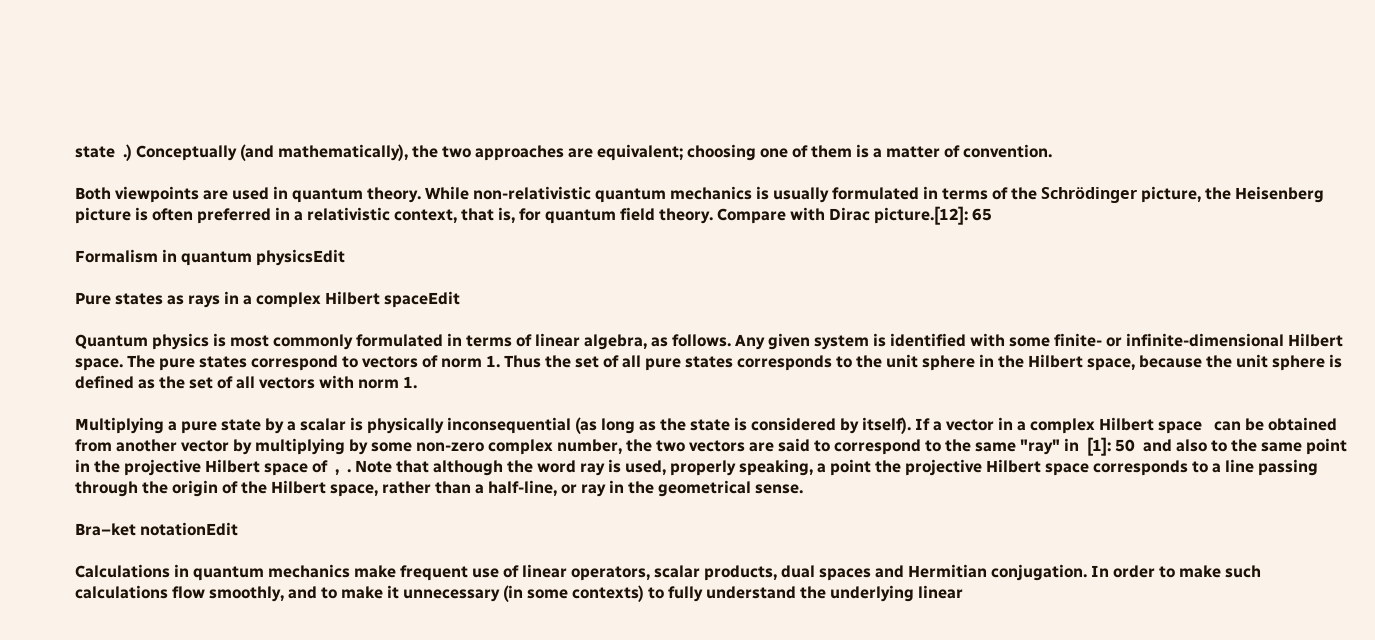state  .) Conceptually (and mathematically), the two approaches are equivalent; choosing one of them is a matter of convention.

Both viewpoints are used in quantum theory. While non-relativistic quantum mechanics is usually formulated in terms of the Schrödinger picture, the Heisenberg picture is often preferred in a relativistic context, that is, for quantum field theory. Compare with Dirac picture.[12]: 65

Formalism in quantum physicsEdit

Pure states as rays in a complex Hilbert spaceEdit

Quantum physics is most commonly formulated in terms of linear algebra, as follows. Any given system is identified with some finite- or infinite-dimensional Hilbert space. The pure states correspond to vectors of norm 1. Thus the set of all pure states corresponds to the unit sphere in the Hilbert space, because the unit sphere is defined as the set of all vectors with norm 1.

Multiplying a pure state by a scalar is physically inconsequential (as long as the state is considered by itself). If a vector in a complex Hilbert space   can be obtained from another vector by multiplying by some non-zero complex number, the two vectors are said to correspond to the same "ray" in  [1]: 50  and also to the same point in the projective Hilbert space of  ,  . Note that although the word ray is used, properly speaking, a point the projective Hilbert space corresponds to a line passing through the origin of the Hilbert space, rather than a half-line, or ray in the geometrical sense.

Bra–ket notationEdit

Calculations in quantum mechanics make frequent use of linear operators, scalar products, dual spaces and Hermitian conjugation. In order to make such calculations flow smoothly, and to make it unnecessary (in some contexts) to fully understand the underlying linear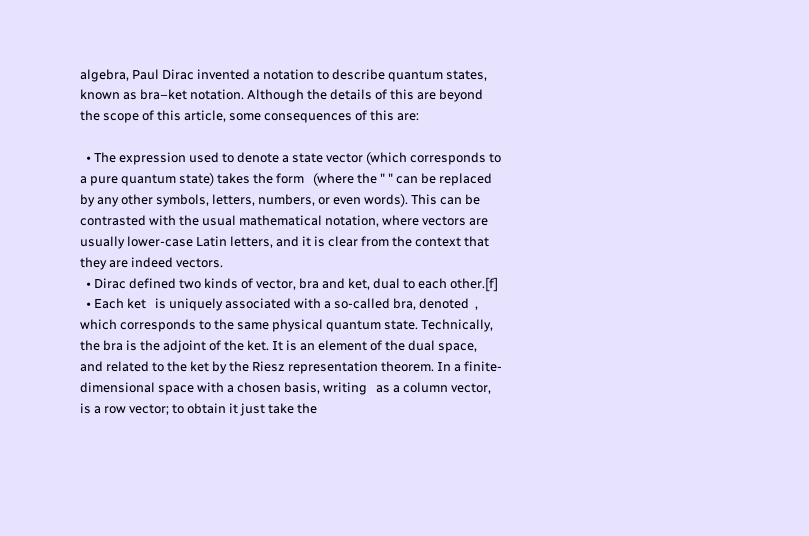algebra, Paul Dirac invented a notation to describe quantum states, known as bra–ket notation. Although the details of this are beyond the scope of this article, some consequences of this are:

  • The expression used to denote a state vector (which corresponds to a pure quantum state) takes the form   (where the " " can be replaced by any other symbols, letters, numbers, or even words). This can be contrasted with the usual mathematical notation, where vectors are usually lower-case Latin letters, and it is clear from the context that they are indeed vectors.
  • Dirac defined two kinds of vector, bra and ket, dual to each other.[f]
  • Each ket   is uniquely associated with a so-called bra, denoted  , which corresponds to the same physical quantum state. Technically, the bra is the adjoint of the ket. It is an element of the dual space, and related to the ket by the Riesz representation theorem. In a finite-dimensional space with a chosen basis, writing   as a column vector,   is a row vector; to obtain it just take the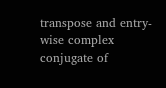transpose and entry-wise complex conjugate of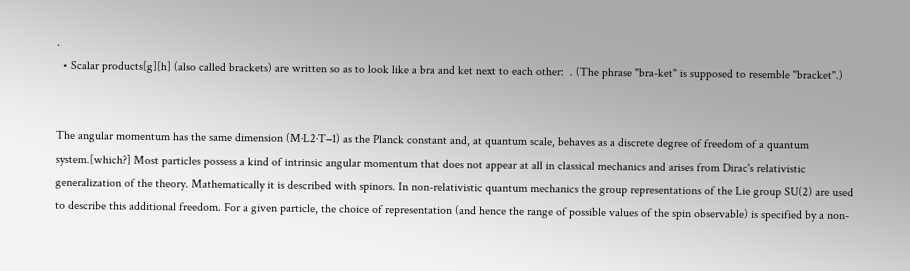.
  • Scalar products[g][h] (also called brackets) are written so as to look like a bra and ket next to each other:  . (The phrase "bra-ket" is supposed to resemble "bracket".)


The angular momentum has the same dimension (M·L2·T−1) as the Planck constant and, at quantum scale, behaves as a discrete degree of freedom of a quantum system.[which?] Most particles possess a kind of intrinsic angular momentum that does not appear at all in classical mechanics and arises from Dirac's relativistic generalization of the theory. Mathematically it is described with spinors. In non-relativistic quantum mechanics the group representations of the Lie group SU(2) are used to describe this additional freedom. For a given particle, the choice of representation (and hence the range of possible values of the spin observable) is specified by a non-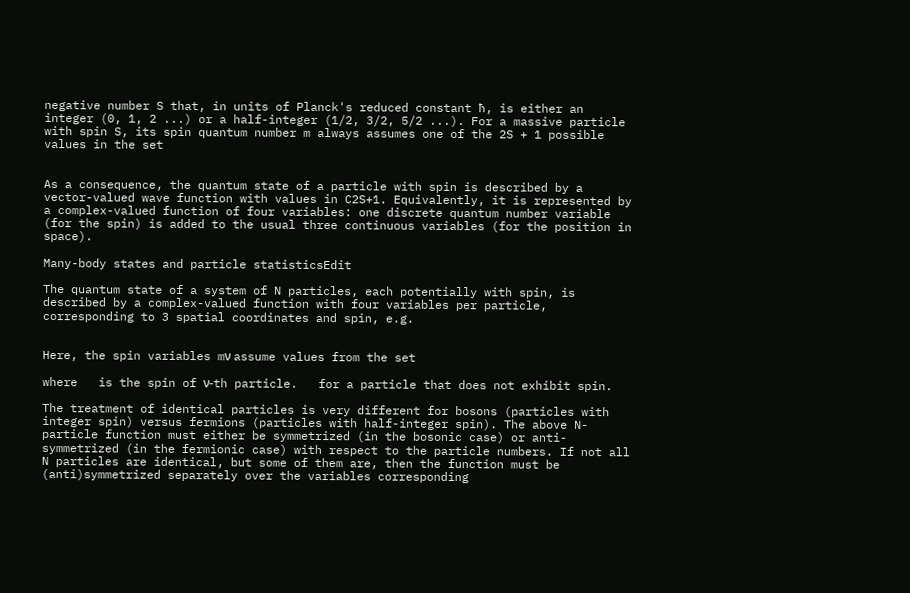negative number S that, in units of Planck's reduced constant ħ, is either an integer (0, 1, 2 ...) or a half-integer (1/2, 3/2, 5/2 ...). For a massive particle with spin S, its spin quantum number m always assumes one of the 2S + 1 possible values in the set


As a consequence, the quantum state of a particle with spin is described by a vector-valued wave function with values in C2S+1. Equivalently, it is represented by a complex-valued function of four variables: one discrete quantum number variable (for the spin) is added to the usual three continuous variables (for the position in space).

Many-body states and particle statisticsEdit

The quantum state of a system of N particles, each potentially with spin, is described by a complex-valued function with four variables per particle, corresponding to 3 spatial coordinates and spin, e.g.


Here, the spin variables mν assume values from the set

where   is the spin of ν-th particle.   for a particle that does not exhibit spin.

The treatment of identical particles is very different for bosons (particles with integer spin) versus fermions (particles with half-integer spin). The above N-particle function must either be symmetrized (in the bosonic case) or anti-symmetrized (in the fermionic case) with respect to the particle numbers. If not all N particles are identical, but some of them are, then the function must be (anti)symmetrized separately over the variables corresponding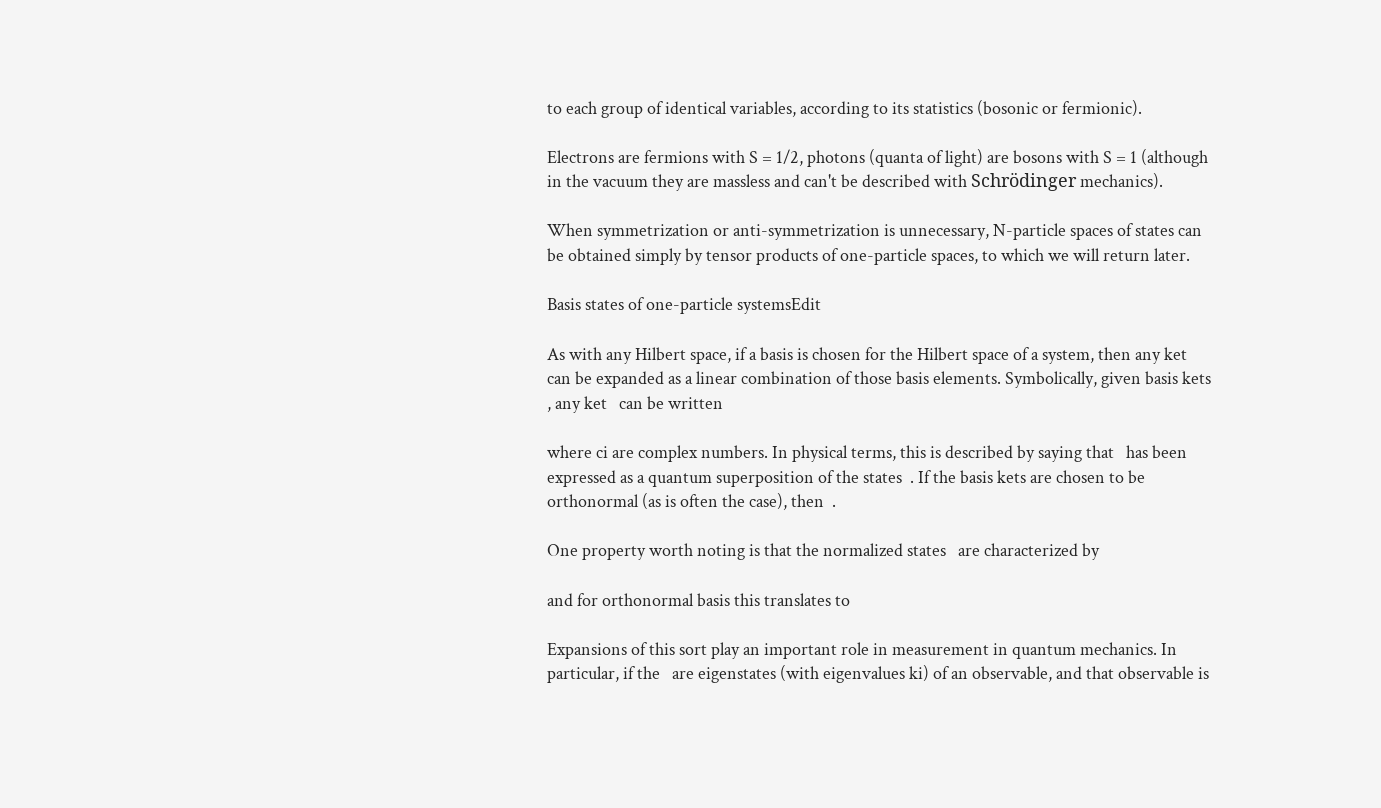to each group of identical variables, according to its statistics (bosonic or fermionic).

Electrons are fermions with S = 1/2, photons (quanta of light) are bosons with S = 1 (although in the vacuum they are massless and can't be described with Schrödinger mechanics).

When symmetrization or anti-symmetrization is unnecessary, N-particle spaces of states can be obtained simply by tensor products of one-particle spaces, to which we will return later.

Basis states of one-particle systemsEdit

As with any Hilbert space, if a basis is chosen for the Hilbert space of a system, then any ket can be expanded as a linear combination of those basis elements. Symbolically, given basis kets  , any ket   can be written

where ci are complex numbers. In physical terms, this is described by saying that   has been expressed as a quantum superposition of the states  . If the basis kets are chosen to be orthonormal (as is often the case), then  .

One property worth noting is that the normalized states   are characterized by

and for orthonormal basis this translates to

Expansions of this sort play an important role in measurement in quantum mechanics. In particular, if the   are eigenstates (with eigenvalues ki) of an observable, and that observable is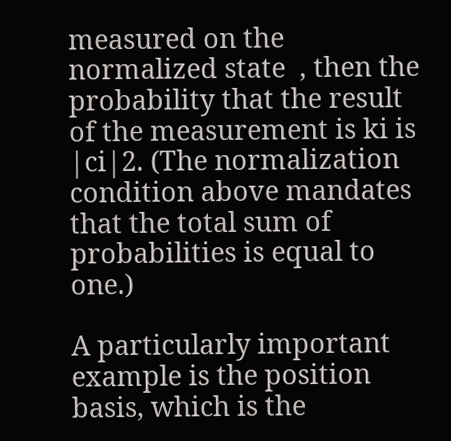measured on the normalized state  , then the probability that the result of the measurement is ki is |ci|2. (The normalization condition above mandates that the total sum of probabilities is equal to one.)

A particularly important example is the position basis, which is the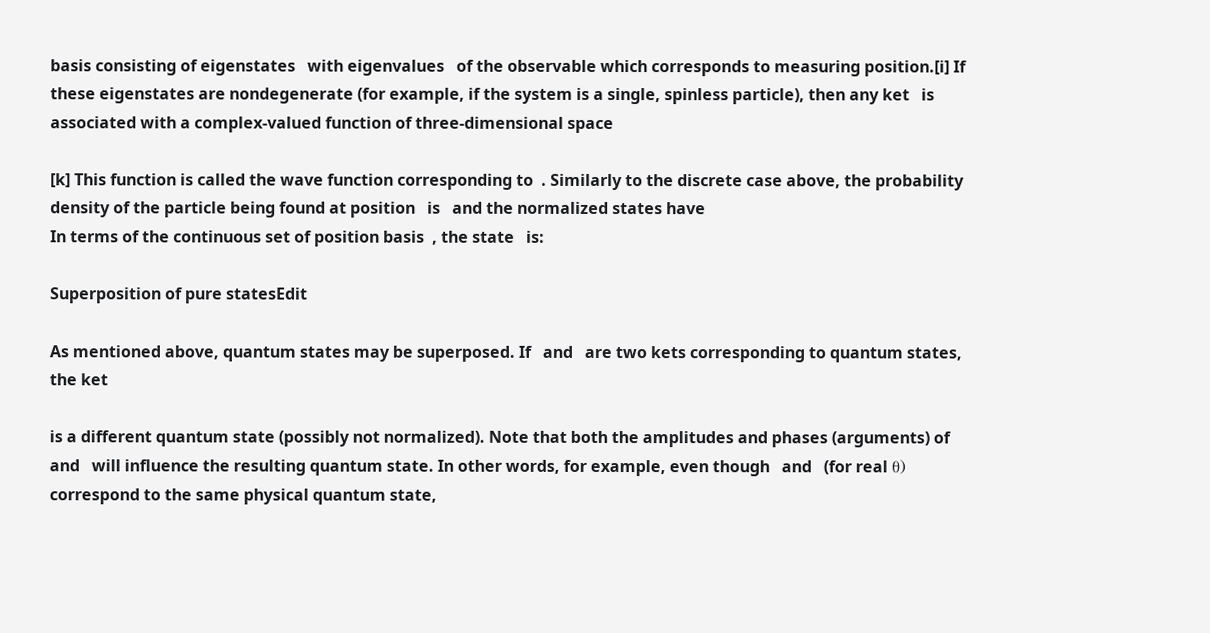basis consisting of eigenstates   with eigenvalues   of the observable which corresponds to measuring position.[i] If these eigenstates are nondegenerate (for example, if the system is a single, spinless particle), then any ket   is associated with a complex-valued function of three-dimensional space

[k] This function is called the wave function corresponding to  . Similarly to the discrete case above, the probability density of the particle being found at position   is   and the normalized states have
In terms of the continuous set of position basis  , the state   is:

Superposition of pure statesEdit

As mentioned above, quantum states may be superposed. If   and   are two kets corresponding to quantum states, the ket

is a different quantum state (possibly not normalized). Note that both the amplitudes and phases (arguments) of   and   will influence the resulting quantum state. In other words, for example, even though   and   (for real θ) correspond to the same physical quantum state,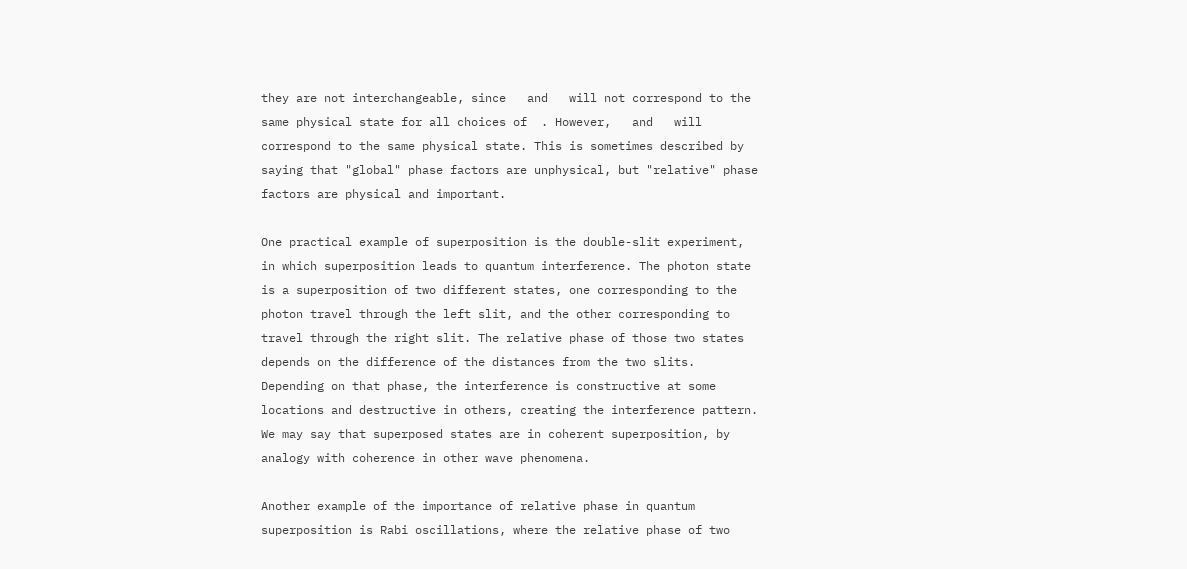they are not interchangeable, since   and   will not correspond to the same physical state for all choices of  . However,   and   will correspond to the same physical state. This is sometimes described by saying that "global" phase factors are unphysical, but "relative" phase factors are physical and important.

One practical example of superposition is the double-slit experiment, in which superposition leads to quantum interference. The photon state is a superposition of two different states, one corresponding to the photon travel through the left slit, and the other corresponding to travel through the right slit. The relative phase of those two states depends on the difference of the distances from the two slits. Depending on that phase, the interference is constructive at some locations and destructive in others, creating the interference pattern. We may say that superposed states are in coherent superposition, by analogy with coherence in other wave phenomena.

Another example of the importance of relative phase in quantum superposition is Rabi oscillations, where the relative phase of two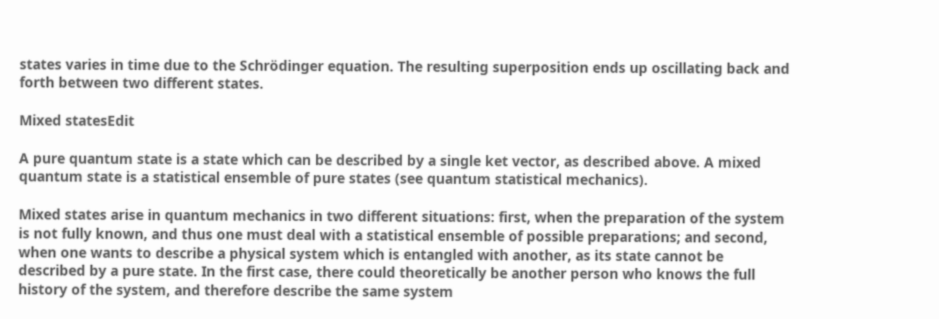states varies in time due to the Schrödinger equation. The resulting superposition ends up oscillating back and forth between two different states.

Mixed statesEdit

A pure quantum state is a state which can be described by a single ket vector, as described above. A mixed quantum state is a statistical ensemble of pure states (see quantum statistical mechanics).

Mixed states arise in quantum mechanics in two different situations: first, when the preparation of the system is not fully known, and thus one must deal with a statistical ensemble of possible preparations; and second, when one wants to describe a physical system which is entangled with another, as its state cannot be described by a pure state. In the first case, there could theoretically be another person who knows the full history of the system, and therefore describe the same system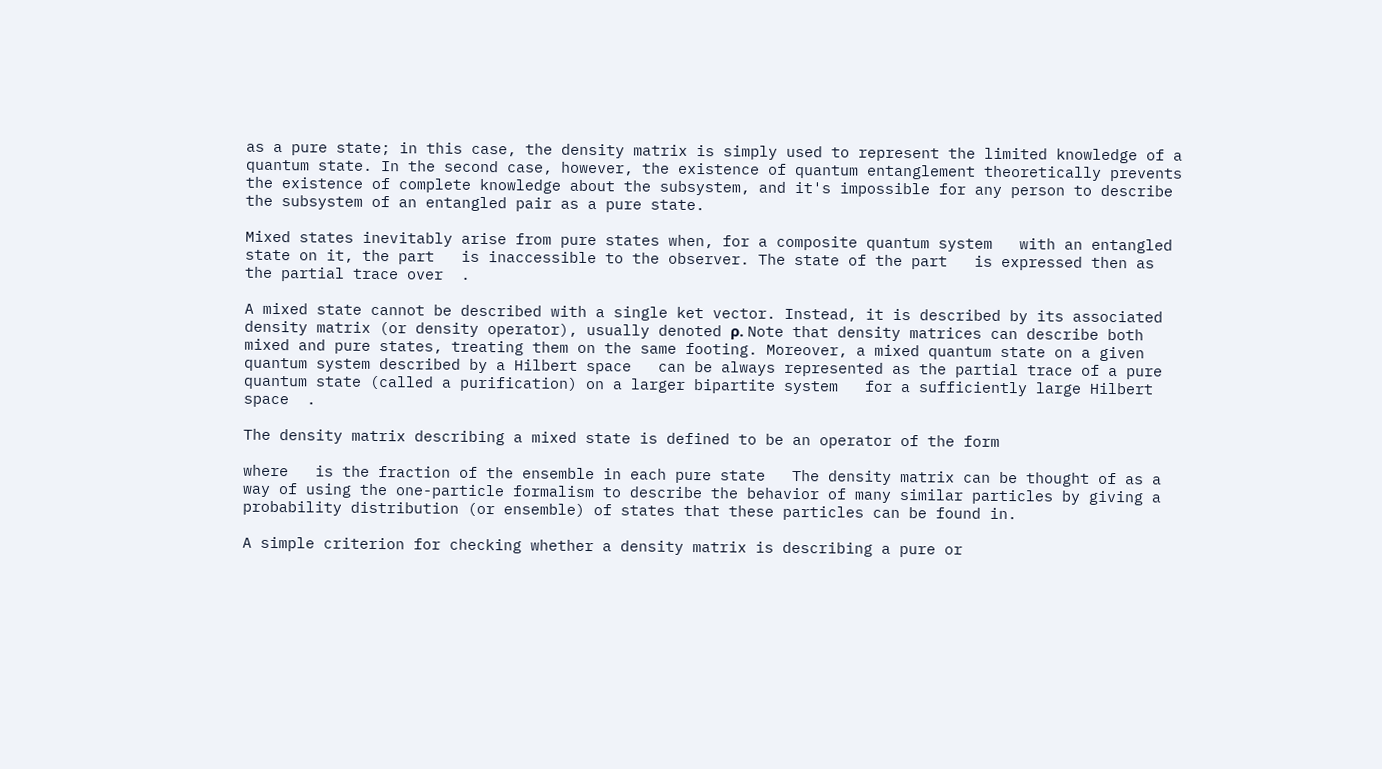as a pure state; in this case, the density matrix is simply used to represent the limited knowledge of a quantum state. In the second case, however, the existence of quantum entanglement theoretically prevents the existence of complete knowledge about the subsystem, and it's impossible for any person to describe the subsystem of an entangled pair as a pure state.

Mixed states inevitably arise from pure states when, for a composite quantum system   with an entangled state on it, the part   is inaccessible to the observer. The state of the part   is expressed then as the partial trace over  .

A mixed state cannot be described with a single ket vector. Instead, it is described by its associated density matrix (or density operator), usually denoted ρ. Note that density matrices can describe both mixed and pure states, treating them on the same footing. Moreover, a mixed quantum state on a given quantum system described by a Hilbert space   can be always represented as the partial trace of a pure quantum state (called a purification) on a larger bipartite system   for a sufficiently large Hilbert space  .

The density matrix describing a mixed state is defined to be an operator of the form

where   is the fraction of the ensemble in each pure state   The density matrix can be thought of as a way of using the one-particle formalism to describe the behavior of many similar particles by giving a probability distribution (or ensemble) of states that these particles can be found in.

A simple criterion for checking whether a density matrix is describing a pure or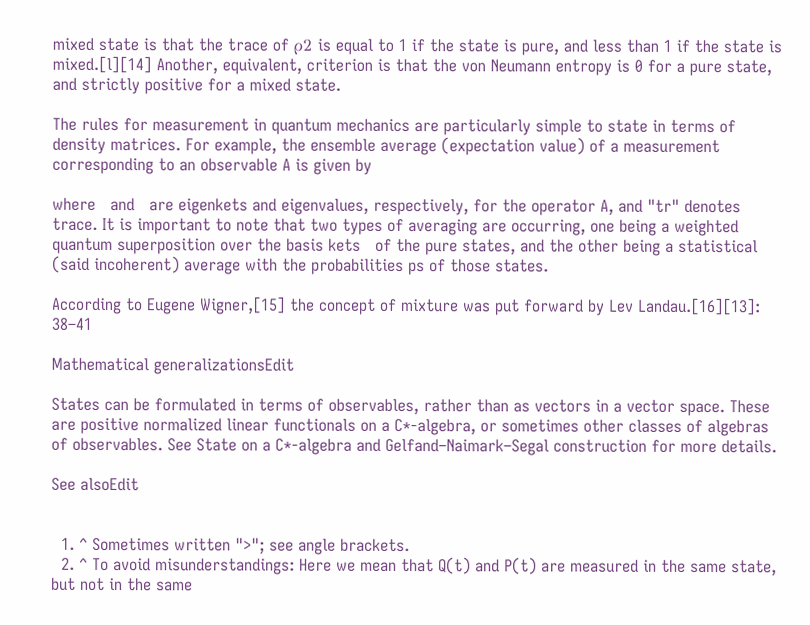mixed state is that the trace of ρ2 is equal to 1 if the state is pure, and less than 1 if the state is mixed.[l][14] Another, equivalent, criterion is that the von Neumann entropy is 0 for a pure state, and strictly positive for a mixed state.

The rules for measurement in quantum mechanics are particularly simple to state in terms of density matrices. For example, the ensemble average (expectation value) of a measurement corresponding to an observable A is given by

where   and   are eigenkets and eigenvalues, respectively, for the operator A, and "tr" denotes trace. It is important to note that two types of averaging are occurring, one being a weighted quantum superposition over the basis kets   of the pure states, and the other being a statistical (said incoherent) average with the probabilities ps of those states.

According to Eugene Wigner,[15] the concept of mixture was put forward by Lev Landau.[16][13]: 38–41

Mathematical generalizationsEdit

States can be formulated in terms of observables, rather than as vectors in a vector space. These are positive normalized linear functionals on a C*-algebra, or sometimes other classes of algebras of observables. See State on a C*-algebra and Gelfand–Naimark–Segal construction for more details.

See alsoEdit


  1. ^ Sometimes written ">"; see angle brackets.
  2. ^ To avoid misunderstandings: Here we mean that Q(t) and P(t) are measured in the same state, but not in the same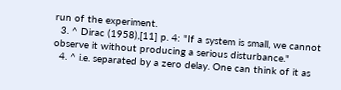run of the experiment.
  3. ^ Dirac (1958),[11] p. 4: "If a system is small, we cannot observe it without producing a serious disturbance."
  4. ^ i.e. separated by a zero delay. One can think of it as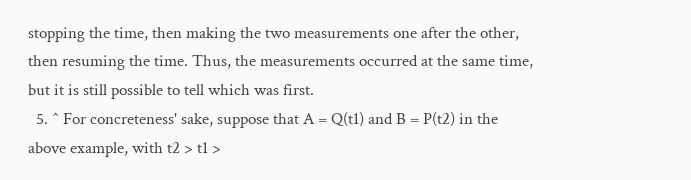stopping the time, then making the two measurements one after the other, then resuming the time. Thus, the measurements occurred at the same time, but it is still possible to tell which was first.
  5. ^ For concreteness' sake, suppose that A = Q(t1) and B = P(t2) in the above example, with t2 > t1 >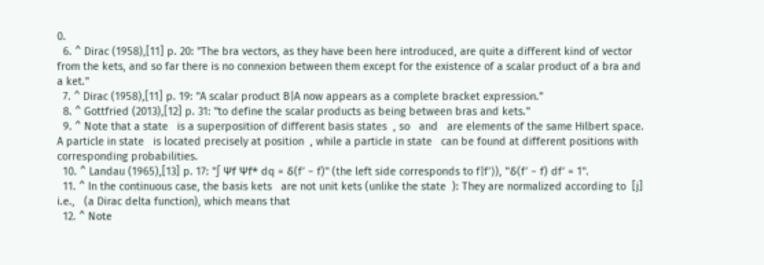0.
  6. ^ Dirac (1958),[11] p. 20: "The bra vectors, as they have been here introduced, are quite a different kind of vector from the kets, and so far there is no connexion between them except for the existence of a scalar product of a bra and a ket."
  7. ^ Dirac (1958),[11] p. 19: "A scalar product B|A now appears as a complete bracket expression."
  8. ^ Gottfried (2013),[12] p. 31: "to define the scalar products as being between bras and kets."
  9. ^ Note that a state   is a superposition of different basis states  , so   and   are elements of the same Hilbert space. A particle in state   is located precisely at position  , while a particle in state   can be found at different positions with corresponding probabilities.
  10. ^ Landau (1965),[13] p. 17: "∫ Ψf Ψf* dq = δ(f′ − f)" (the left side corresponds to f|f′⟩), "δ(f′ − f) df′ = 1".
  11. ^ In the continuous case, the basis kets   are not unit kets (unlike the state  ): They are normalized according to  [j] i.e.,   (a Dirac delta function), which means that
  12. ^ Note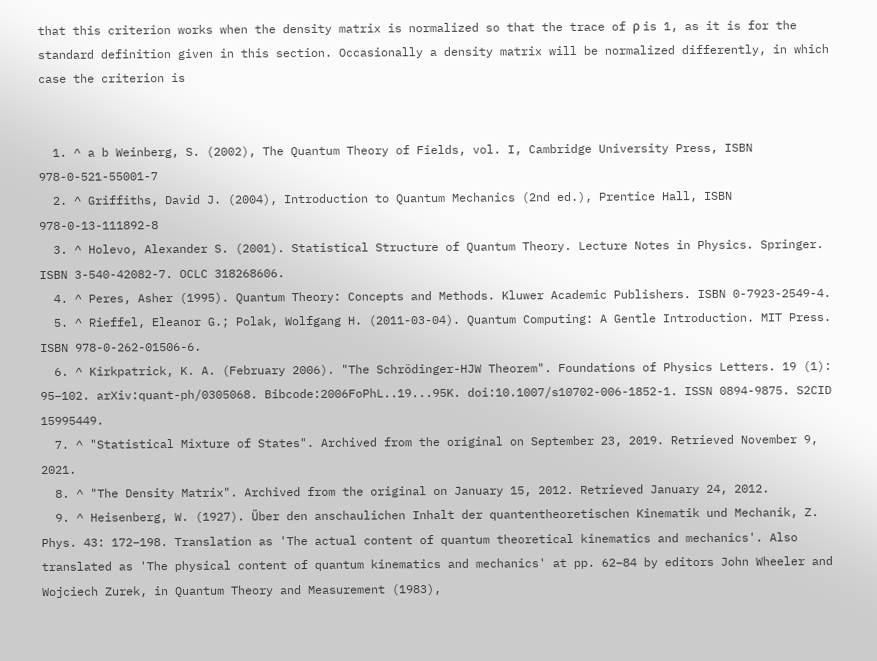that this criterion works when the density matrix is normalized so that the trace of ρ is 1, as it is for the standard definition given in this section. Occasionally a density matrix will be normalized differently, in which case the criterion is


  1. ^ a b Weinberg, S. (2002), The Quantum Theory of Fields, vol. I, Cambridge University Press, ISBN 978-0-521-55001-7
  2. ^ Griffiths, David J. (2004), Introduction to Quantum Mechanics (2nd ed.), Prentice Hall, ISBN 978-0-13-111892-8
  3. ^ Holevo, Alexander S. (2001). Statistical Structure of Quantum Theory. Lecture Notes in Physics. Springer. ISBN 3-540-42082-7. OCLC 318268606.
  4. ^ Peres, Asher (1995). Quantum Theory: Concepts and Methods. Kluwer Academic Publishers. ISBN 0-7923-2549-4.
  5. ^ Rieffel, Eleanor G.; Polak, Wolfgang H. (2011-03-04). Quantum Computing: A Gentle Introduction. MIT Press. ISBN 978-0-262-01506-6.
  6. ^ Kirkpatrick, K. A. (February 2006). "The Schrödinger-HJW Theorem". Foundations of Physics Letters. 19 (1): 95–102. arXiv:quant-ph/0305068. Bibcode:2006FoPhL..19...95K. doi:10.1007/s10702-006-1852-1. ISSN 0894-9875. S2CID 15995449.
  7. ^ "Statistical Mixture of States". Archived from the original on September 23, 2019. Retrieved November 9, 2021.
  8. ^ "The Density Matrix". Archived from the original on January 15, 2012. Retrieved January 24, 2012.
  9. ^ Heisenberg, W. (1927). Über den anschaulichen Inhalt der quantentheoretischen Kinematik und Mechanik, Z. Phys. 43: 172–198. Translation as 'The actual content of quantum theoretical kinematics and mechanics'. Also translated as 'The physical content of quantum kinematics and mechanics' at pp. 62–84 by editors John Wheeler and Wojciech Zurek, in Quantum Theory and Measurement (1983),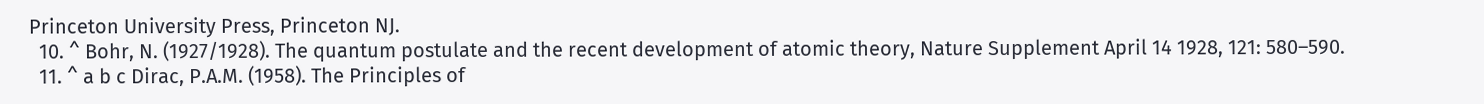Princeton University Press, Princeton NJ.
  10. ^ Bohr, N. (1927/1928). The quantum postulate and the recent development of atomic theory, Nature Supplement April 14 1928, 121: 580–590.
  11. ^ a b c Dirac, P.A.M. (1958). The Principles of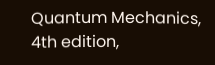Quantum Mechanics, 4th edition,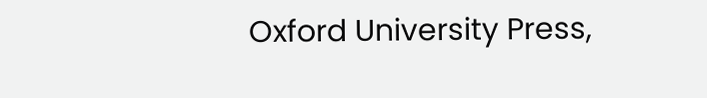Oxford University Press,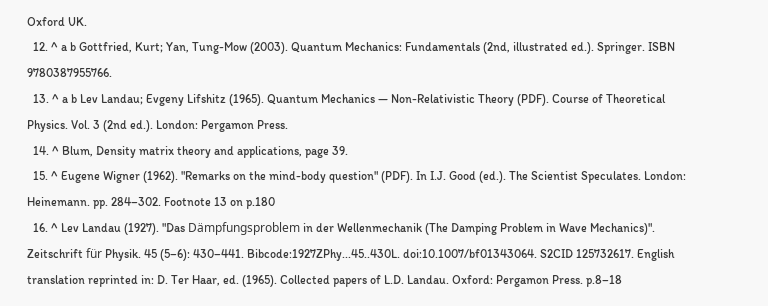Oxford UK.
  12. ^ a b Gottfried, Kurt; Yan, Tung-Mow (2003). Quantum Mechanics: Fundamentals (2nd, illustrated ed.). Springer. ISBN 9780387955766.
  13. ^ a b Lev Landau; Evgeny Lifshitz (1965). Quantum Mechanics — Non-Relativistic Theory (PDF). Course of Theoretical Physics. Vol. 3 (2nd ed.). London: Pergamon Press.
  14. ^ Blum, Density matrix theory and applications, page 39.
  15. ^ Eugene Wigner (1962). "Remarks on the mind-body question" (PDF). In I.J. Good (ed.). The Scientist Speculates. London: Heinemann. pp. 284–302. Footnote 13 on p.180
  16. ^ Lev Landau (1927). "Das Dämpfungsproblem in der Wellenmechanik (The Damping Problem in Wave Mechanics)". Zeitschrift für Physik. 45 (5–6): 430–441. Bibcode:1927ZPhy...45..430L. doi:10.1007/bf01343064. S2CID 125732617. English translation reprinted in: D. Ter Haar, ed. (1965). Collected papers of L.D. Landau. Oxford: Pergamon Press. p.8–18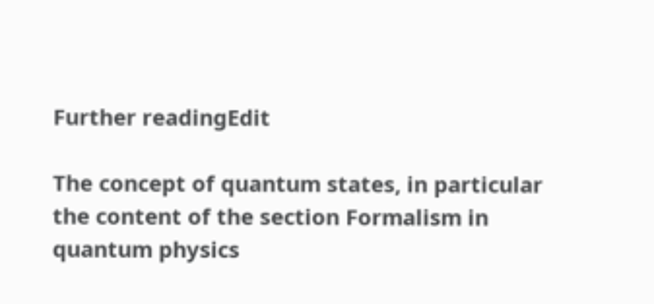Further readingEdit

The concept of quantum states, in particular the content of the section Formalism in quantum physics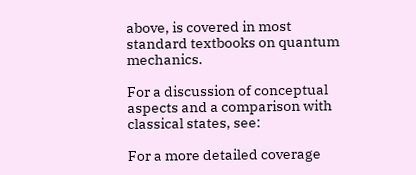above, is covered in most standard textbooks on quantum mechanics.

For a discussion of conceptual aspects and a comparison with classical states, see:

For a more detailed coverage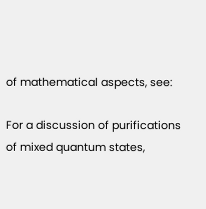of mathematical aspects, see:

For a discussion of purifications of mixed quantum states,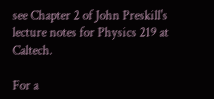see Chapter 2 of John Preskill's lecture notes for Physics 219 at Caltech.

For a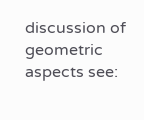discussion of geometric aspects see: